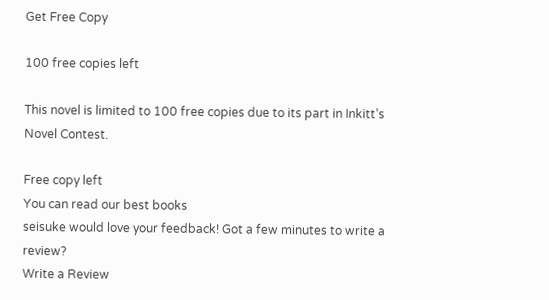Get Free Copy

100 free copies left

This novel is limited to 100 free copies due to its part in Inkitt’s Novel Contest.

Free copy left
You can read our best books
seisuke would love your feedback! Got a few minutes to write a review?
Write a Review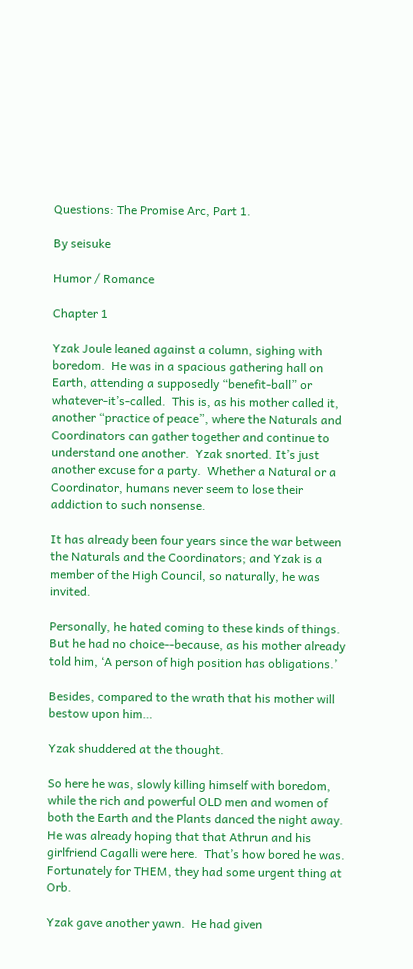Questions: The Promise Arc, Part 1.

By seisuke

Humor / Romance

Chapter 1

Yzak Joule leaned against a column, sighing with boredom.  He was in a spacious gathering hall on Earth, attending a supposedly “benefit-ball” or whatever-it’s-called.  This is, as his mother called it, another “practice of peace”, where the Naturals and Coordinators can gather together and continue to understand one another.  Yzak snorted. It’s just another excuse for a party.  Whether a Natural or a Coordinator, humans never seem to lose their addiction to such nonsense.

It has already been four years since the war between the Naturals and the Coordinators; and Yzak is a member of the High Council, so naturally, he was invited.

Personally, he hated coming to these kinds of things.  But he had no choice--because, as his mother already told him, ‘A person of high position has obligations.’

Besides, compared to the wrath that his mother will bestow upon him…

Yzak shuddered at the thought.

So here he was, slowly killing himself with boredom, while the rich and powerful OLD men and women of both the Earth and the Plants danced the night away.  He was already hoping that that Athrun and his girlfriend Cagalli were here.  That’s how bored he was.  Fortunately for THEM, they had some urgent thing at Orb.

Yzak gave another yawn.  He had given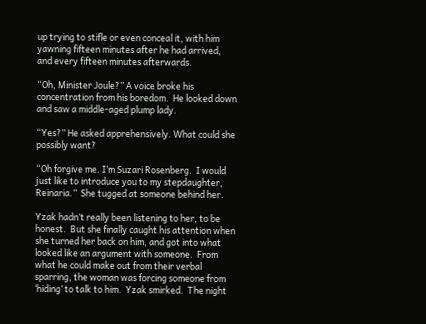up trying to stifle or even conceal it, with him yawning fifteen minutes after he had arrived, and every fifteen minutes afterwards.

“Oh, Minister Joule?” A voice broke his concentration from his boredom.  He looked down and saw a middle-aged plump lady.

“Yes?” He asked apprehensively. What could she possibly want?

“Oh forgive me. I’m Suzari Rosenberg.  I would just like to introduce you to my stepdaughter, Reinaria.”  She tugged at someone behind her.

Yzak hadn’t really been listening to her, to be honest.  But she finally caught his attention when she turned her back on him, and got into what looked like an argument with someone.  From what he could make out from their verbal sparring, the woman was forcing someone from ‘hiding’ to talk to him.  Yzak smirked.  The night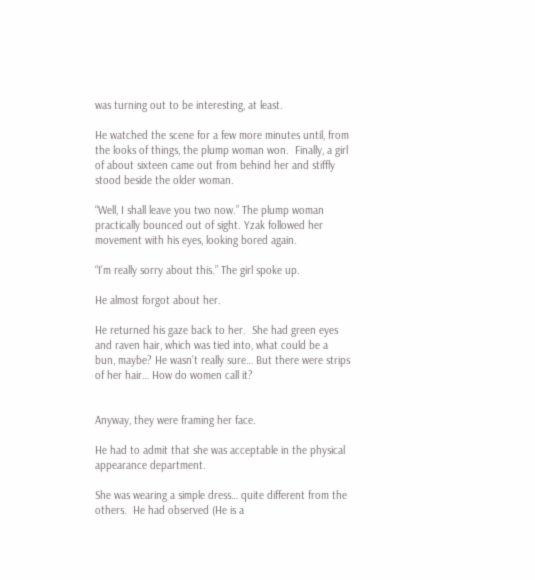was turning out to be interesting, at least.

He watched the scene for a few more minutes until, from the looks of things, the plump woman won.  Finally, a girl of about sixteen came out from behind her and stiffly stood beside the older woman.

“Well, I shall leave you two now.” The plump woman practically bounced out of sight. Yzak followed her movement with his eyes, looking bored again.

“I’m really sorry about this.” The girl spoke up.

He almost forgot about her.

He returned his gaze back to her.  She had green eyes and raven hair, which was tied into, what could be a bun, maybe? He wasn’t really sure… But there were strips of her hair… How do women call it?


Anyway, they were framing her face.

He had to admit that she was acceptable in the physical appearance department.

She was wearing a simple dress… quite different from the others.  He had observed (He is a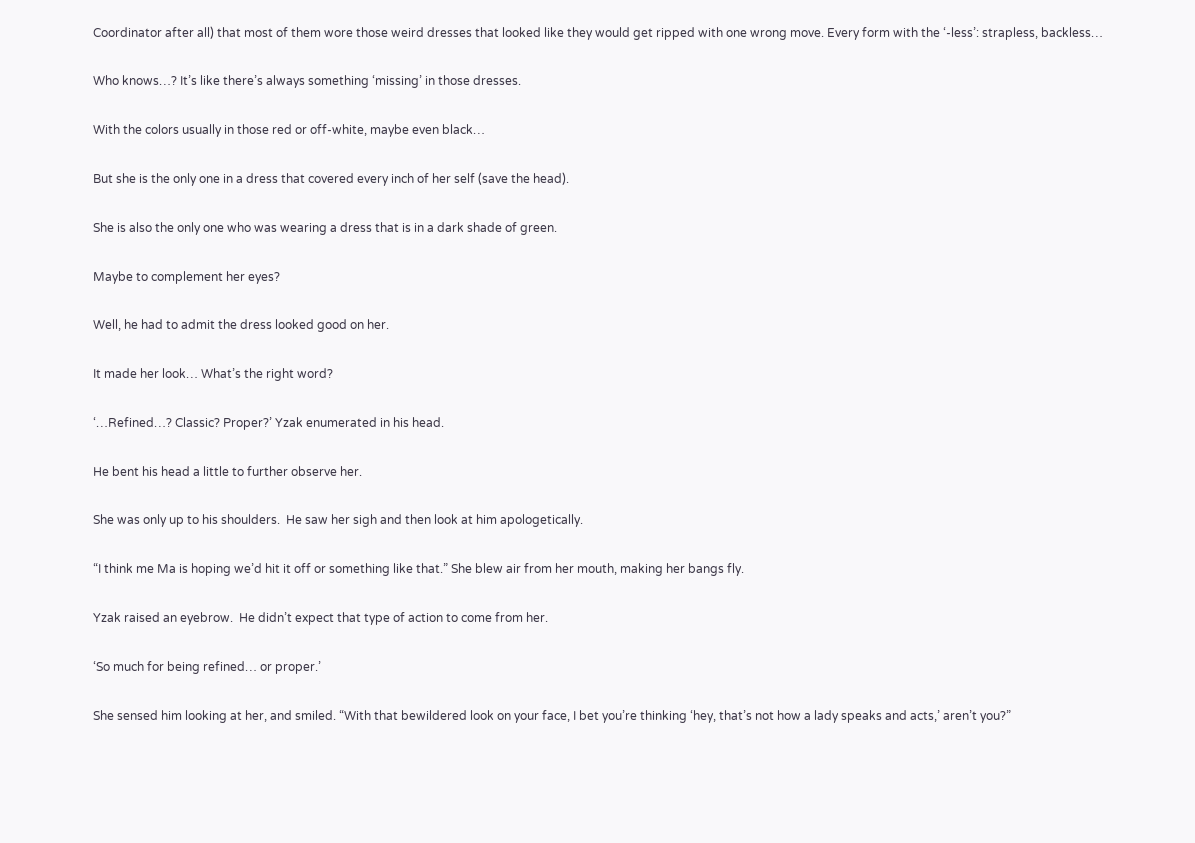Coordinator after all) that most of them wore those weird dresses that looked like they would get ripped with one wrong move. Every form with the ‘-less’: strapless, backless…

Who knows…? It’s like there’s always something ‘missing’ in those dresses.

With the colors usually in those red or off-white, maybe even black…

But she is the only one in a dress that covered every inch of her self (save the head).

She is also the only one who was wearing a dress that is in a dark shade of green.

Maybe to complement her eyes?

Well, he had to admit the dress looked good on her.

It made her look… What’s the right word?

‘…Refined…? Classic? Proper?’ Yzak enumerated in his head.

He bent his head a little to further observe her.

She was only up to his shoulders.  He saw her sigh and then look at him apologetically.

“I think me Ma is hoping we’d hit it off or something like that.” She blew air from her mouth, making her bangs fly.

Yzak raised an eyebrow.  He didn’t expect that type of action to come from her.

‘So much for being refined… or proper.’

She sensed him looking at her, and smiled. “With that bewildered look on your face, I bet you’re thinking ‘hey, that’s not how a lady speaks and acts,’ aren’t you?”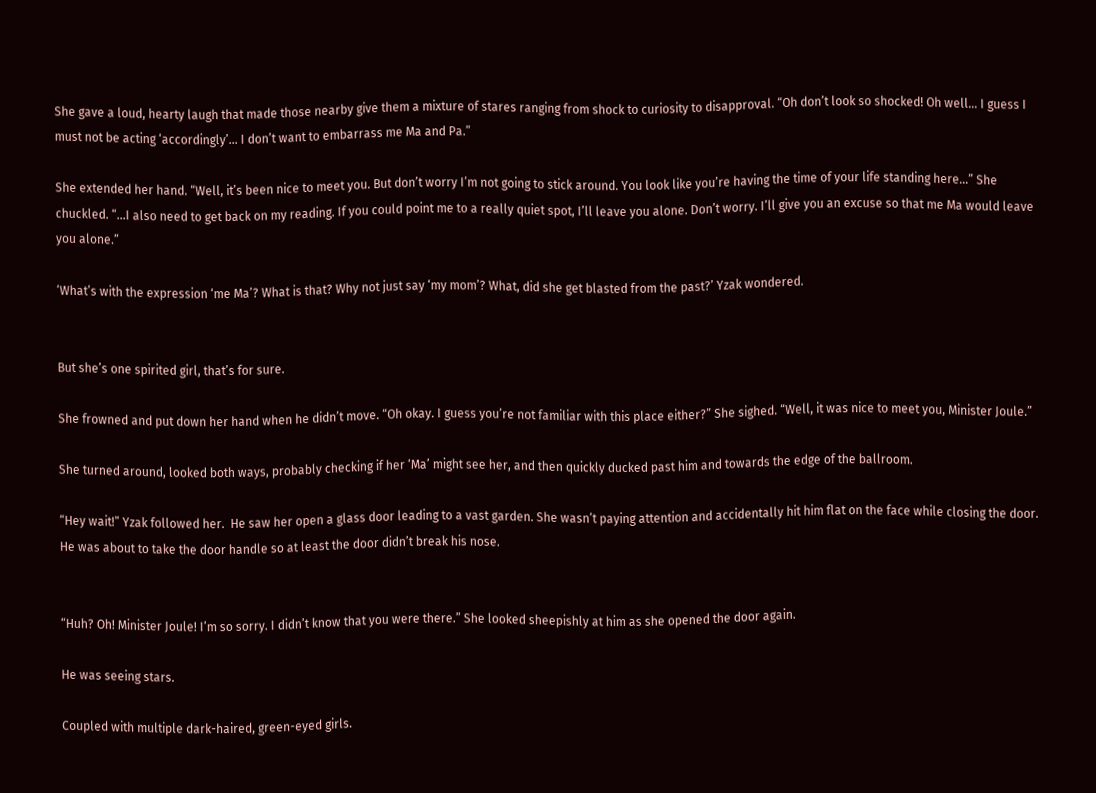She gave a loud, hearty laugh that made those nearby give them a mixture of stares ranging from shock to curiosity to disapproval. “Oh don’t look so shocked! Oh well… I guess I must not be acting ‘accordingly’... I don’t want to embarrass me Ma and Pa.”

She extended her hand. “Well, it’s been nice to meet you. But don’t worry I’m not going to stick around. You look like you’re having the time of your life standing here…” She chuckled. “…I also need to get back on my reading. If you could point me to a really quiet spot, I’ll leave you alone. Don’t worry. I’ll give you an excuse so that me Ma would leave you alone.”

‘What’s with the expression ‘me Ma’? What is that? Why not just say ‘my mom’? What, did she get blasted from the past?’ Yzak wondered.


But she’s one spirited girl, that’s for sure.

She frowned and put down her hand when he didn’t move. “Oh okay. I guess you’re not familiar with this place either?” She sighed. “Well, it was nice to meet you, Minister Joule.”

She turned around, looked both ways, probably checking if her ‘Ma’ might see her, and then quickly ducked past him and towards the edge of the ballroom.

“Hey wait!” Yzak followed her.  He saw her open a glass door leading to a vast garden. She wasn’t paying attention and accidentally hit him flat on the face while closing the door.  He was about to take the door handle so at least the door didn’t break his nose.


“Huh? Oh! Minister Joule! I’m so sorry. I didn’t know that you were there.” She looked sheepishly at him as she opened the door again.

He was seeing stars.

Coupled with multiple dark-haired, green-eyed girls.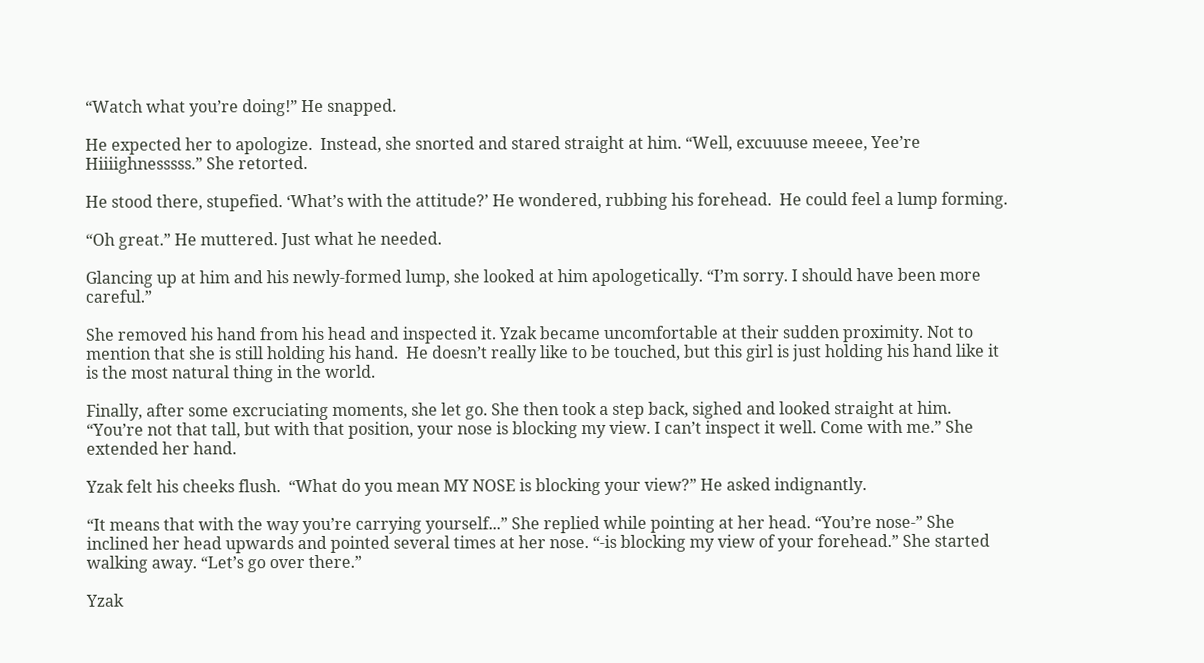“Watch what you’re doing!” He snapped.

He expected her to apologize.  Instead, she snorted and stared straight at him. “Well, excuuuse meeee, Yee’re Hiiiighnesssss.” She retorted.

He stood there, stupefied. ‘What’s with the attitude?’ He wondered, rubbing his forehead.  He could feel a lump forming.

“Oh great.” He muttered. Just what he needed.

Glancing up at him and his newly-formed lump, she looked at him apologetically. “I’m sorry. I should have been more careful.”

She removed his hand from his head and inspected it. Yzak became uncomfortable at their sudden proximity. Not to mention that she is still holding his hand.  He doesn’t really like to be touched, but this girl is just holding his hand like it is the most natural thing in the world.

Finally, after some excruciating moments, she let go. She then took a step back, sighed and looked straight at him.  “You’re not that tall, but with that position, your nose is blocking my view. I can’t inspect it well. Come with me.” She extended her hand.

Yzak felt his cheeks flush.  “What do you mean MY NOSE is blocking your view?” He asked indignantly.

“It means that with the way you’re carrying yourself...” She replied while pointing at her head. “You’re nose-” She inclined her head upwards and pointed several times at her nose. “-is blocking my view of your forehead.” She started walking away. “Let’s go over there.”

Yzak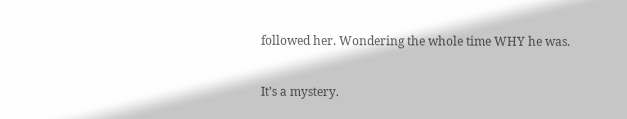followed her. Wondering the whole time WHY he was.

It’s a mystery.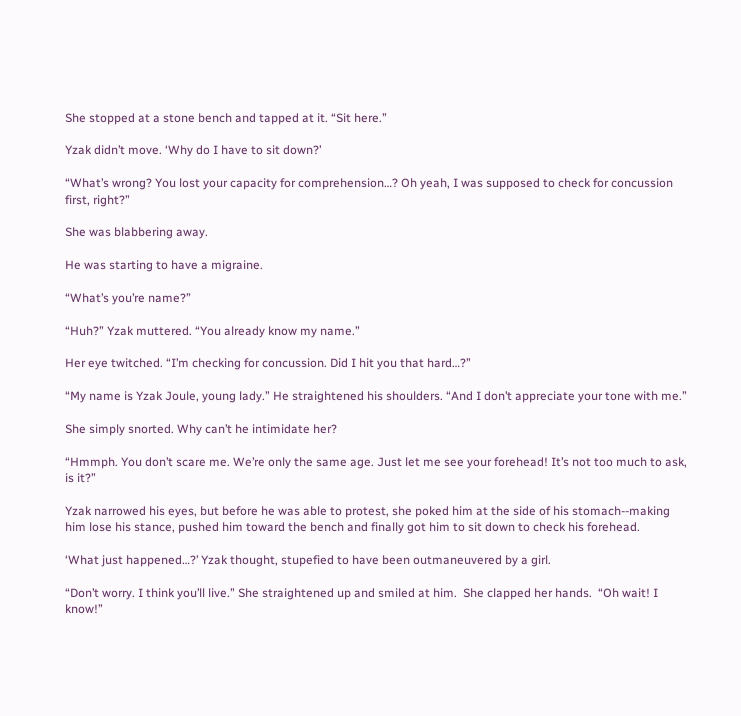She stopped at a stone bench and tapped at it. “Sit here.”

Yzak didn’t move. ‘Why do I have to sit down?’

“What’s wrong? You lost your capacity for comprehension…? Oh yeah, I was supposed to check for concussion first, right?”

She was blabbering away.

He was starting to have a migraine.

“What’s you’re name?”

“Huh?” Yzak muttered. “You already know my name.”

Her eye twitched. “I’m checking for concussion. Did I hit you that hard…?”

“My name is Yzak Joule, young lady.” He straightened his shoulders. “And I don’t appreciate your tone with me.”

She simply snorted. Why can’t he intimidate her?

“Hmmph. You don’t scare me. We’re only the same age. Just let me see your forehead! It’s not too much to ask, is it?”

Yzak narrowed his eyes, but before he was able to protest, she poked him at the side of his stomach--making him lose his stance, pushed him toward the bench and finally got him to sit down to check his forehead.

‘What just happened…?’ Yzak thought, stupefied to have been outmaneuvered by a girl.

“Don’t worry. I think you’ll live.” She straightened up and smiled at him.  She clapped her hands.  “Oh wait! I know!”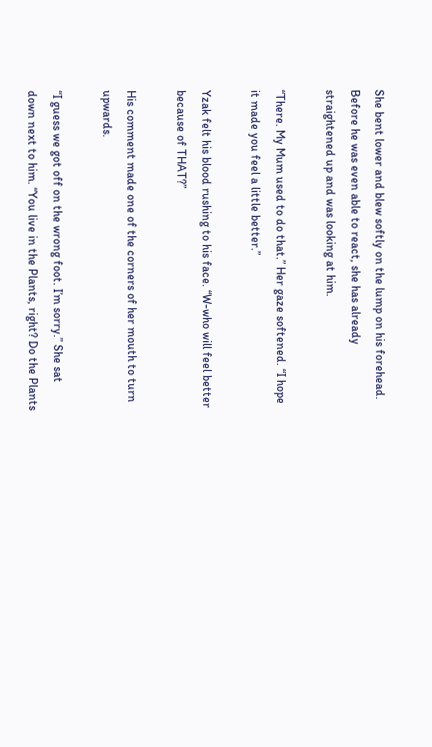She bent lower and blew softly on the lump on his forehead. Before he was even able to react, she has already straightened up and was looking at him.

“There. My Mum used to do that.” Her gaze softened. “I hope it made you feel a little better.”

Yzak felt his blood rushing to his face. “W-who will feel better because of THAT?”

His comment made one of the corners of her mouth to turn upwards.

“I guess we got off on the wrong foot. I’m sorry.” She sat down next to him. “You live in the Plants, right? Do the Plants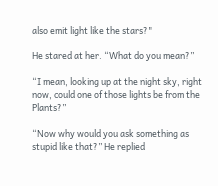also emit light like the stars?"

He stared at her. “What do you mean?”

“I mean, looking up at the night sky, right now, could one of those lights be from the Plants?”

“Now why would you ask something as stupid like that?” He replied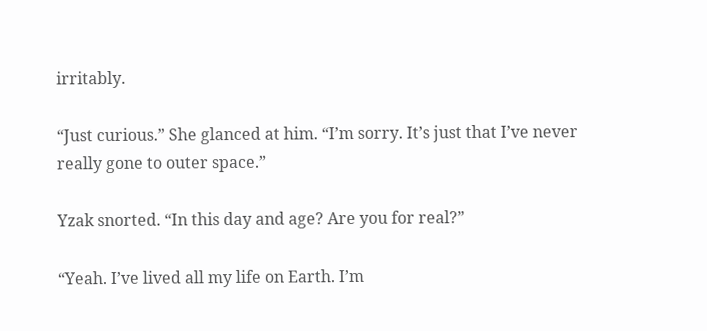irritably.

“Just curious.” She glanced at him. “I’m sorry. It’s just that I’ve never really gone to outer space.”

Yzak snorted. “In this day and age? Are you for real?”

“Yeah. I’ve lived all my life on Earth. I’m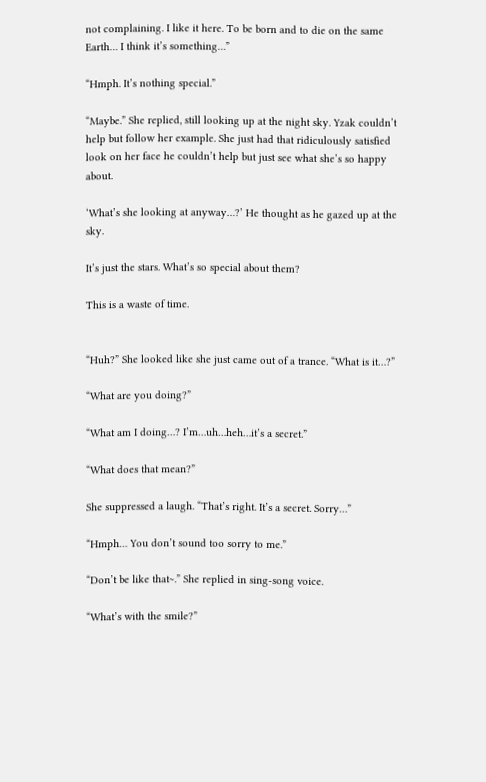not complaining. I like it here. To be born and to die on the same Earth… I think it’s something…”

“Hmph. It’s nothing special.”

“Maybe.” She replied, still looking up at the night sky. Yzak couldn’t help but follow her example. She just had that ridiculously satisfied look on her face he couldn’t help but just see what she’s so happy about.

‘What’s she looking at anyway…?’ He thought as he gazed up at the sky.

It’s just the stars. What’s so special about them?

This is a waste of time.


“Huh?” She looked like she just came out of a trance. “What is it…?”

“What are you doing?”

“What am I doing…? I’m…uh…heh…it’s a secret.”

“What does that mean?”

She suppressed a laugh. “That’s right. It’s a secret. Sorry…”

“Hmph… You don’t sound too sorry to me.”

“Don’t be like that~.” She replied in sing-song voice.

“What’s with the smile?”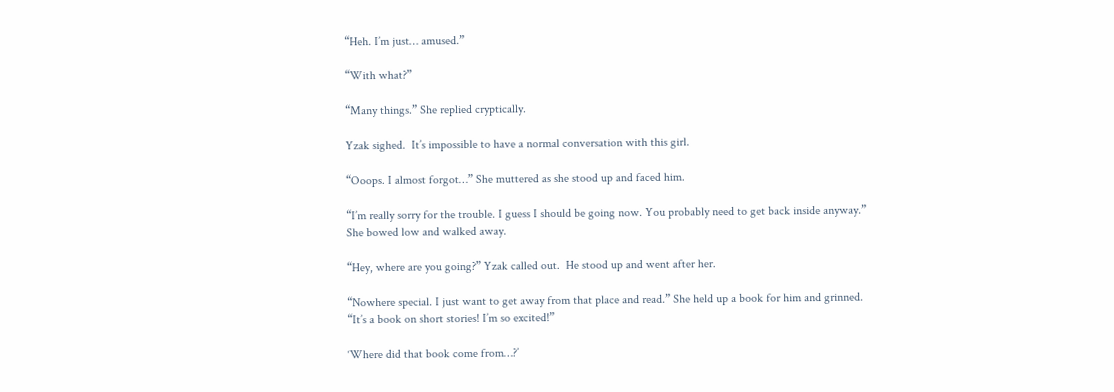“Heh. I’m just… amused.”

“With what?”

“Many things.” She replied cryptically.

Yzak sighed.  It’s impossible to have a normal conversation with this girl.

“Ooops. I almost forgot…” She muttered as she stood up and faced him.

“I’m really sorry for the trouble. I guess I should be going now. You probably need to get back inside anyway.” She bowed low and walked away.

“Hey, where are you going?” Yzak called out.  He stood up and went after her.

“Nowhere special. I just want to get away from that place and read.” She held up a book for him and grinned. “It’s a book on short stories! I’m so excited!”

‘Where did that book come from…?’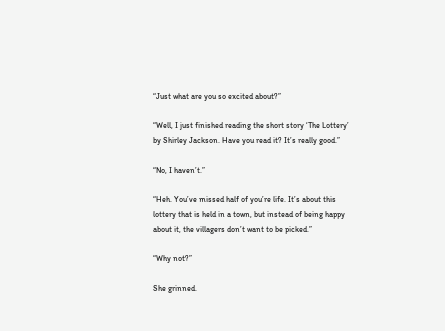“Just what are you so excited about?”

“Well, I just finished reading the short story ‘The Lottery’ by Shirley Jackson. Have you read it? It’s really good.”

“No, I haven’t.”

“Heh. You’ve missed half of you’re life. It’s about this lottery that is held in a town, but instead of being happy about it, the villagers don’t want to be picked.”

“Why not?”

She grinned.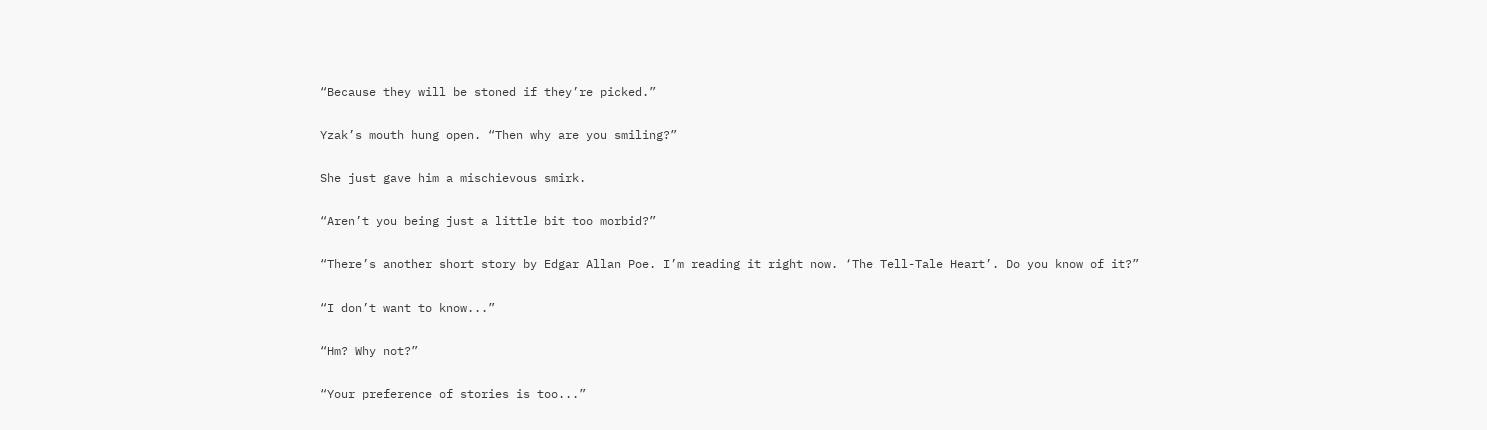“Because they will be stoned if they’re picked.”

Yzak’s mouth hung open. “Then why are you smiling?”

She just gave him a mischievous smirk.

“Aren’t you being just a little bit too morbid?”

“There’s another short story by Edgar Allan Poe. I’m reading it right now. ‘The Tell-Tale Heart’. Do you know of it?”

“I don’t want to know...”

“Hm? Why not?”

“Your preference of stories is too...”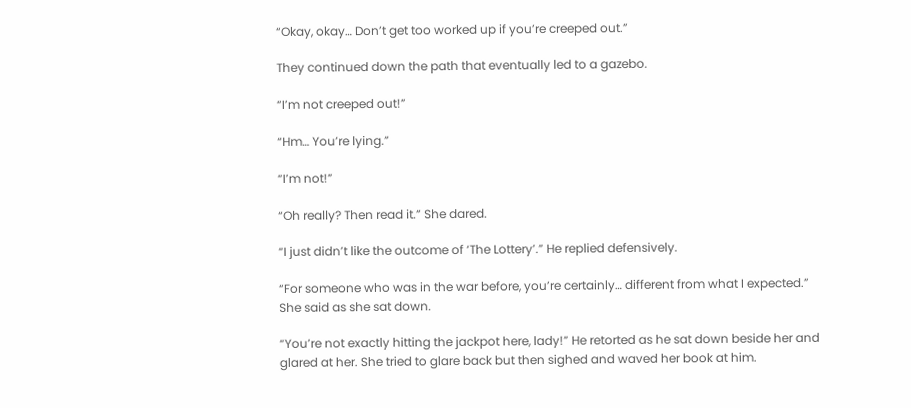“Okay, okay… Don’t get too worked up if you’re creeped out.”

They continued down the path that eventually led to a gazebo.

“I’m not creeped out!”

“Hm… You’re lying.”

“I’m not!”

“Oh really? Then read it.” She dared.

“I just didn’t like the outcome of ‘The Lottery’.” He replied defensively.

“For someone who was in the war before, you’re certainly… different from what I expected.” She said as she sat down.

“You’re not exactly hitting the jackpot here, lady!” He retorted as he sat down beside her and glared at her. She tried to glare back but then sighed and waved her book at him.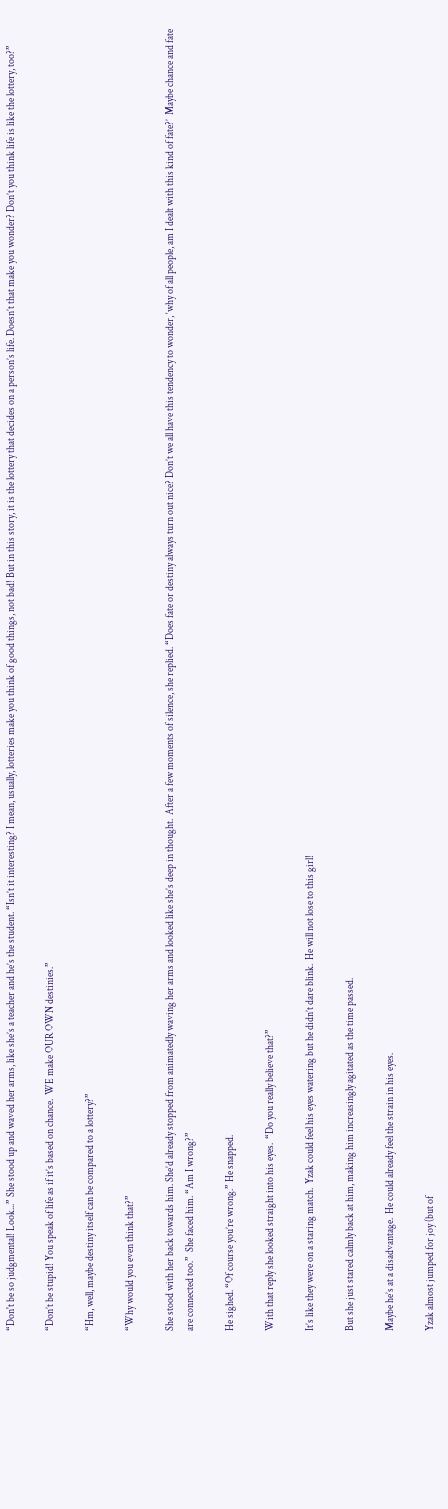“Don't be so judgmental! Look...” She stood up and waved her arms, like she’s a teacher and he’s the student. “Isn’t it interesting? I mean, usually, lotteries make you think of good things, not bad! But in this story, it is the lottery that decides on a person’s life. Doesn’t that make you wonder? Don’t you think life is like the lottery, too?”

“Don’t be stupid! You speak of life as if it’s based on chance.  WE make OUR OWN destinies.”

“Hm, well, maybe destiny itself can be compared to a lottery?”

“Why would you even think that?”

She stood with her back towards him. She’d already stopped from animatedly waving her arms and looked like she’s deep in thought.  After a few moments of silence, she replied. “Does fate or destiny always turn out nice? Don’t we all have this tendency to wonder, ‘why of all people, am I dealt with this kind of fate?’  Maybe chance and fate are connected too.”  She faced him. “Am I wrong?”

He sighed. “Of course you’re wrong.” He snapped.

With that reply she looked straight into his eyes.  “Do you really believe that?”

It’s like they were on a staring match.  Yzak could feel his eyes watering but he didn’t dare blink.  He will not lose to this girl!

But she just stared calmly back at him, making him increasingly agitated as the time passed.

Maybe he’s at a disadvantage.  He could already feel the strain in his eyes.

Yzak almost jumped for joy (but of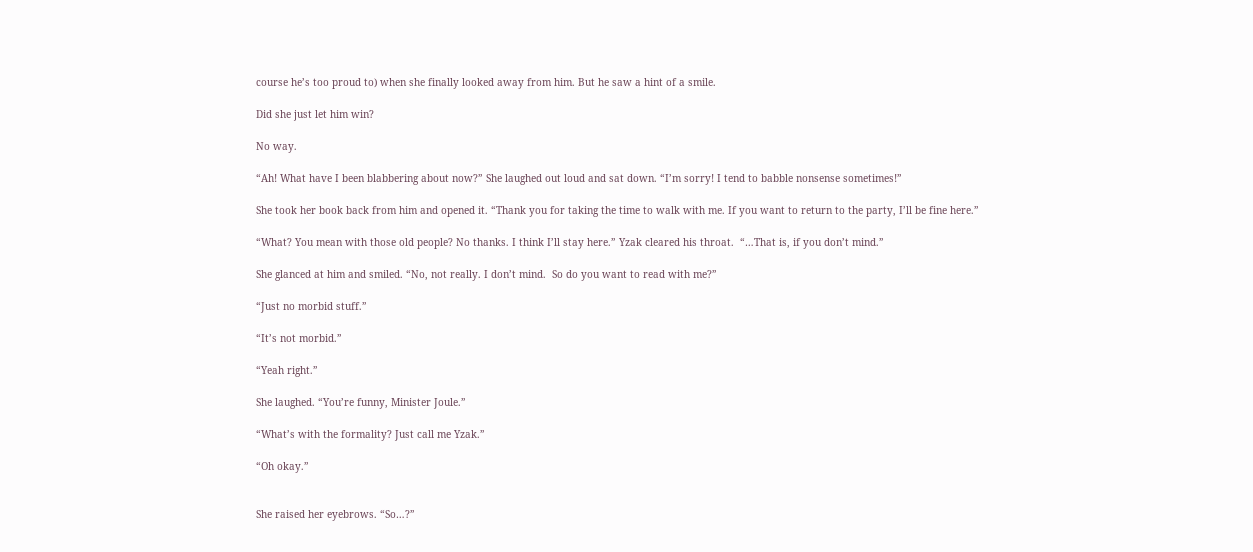course he’s too proud to) when she finally looked away from him. But he saw a hint of a smile.

Did she just let him win?

No way.

“Ah! What have I been blabbering about now?” She laughed out loud and sat down. “I’m sorry! I tend to babble nonsense sometimes!”

She took her book back from him and opened it. “Thank you for taking the time to walk with me. If you want to return to the party, I’ll be fine here.”

“What? You mean with those old people? No thanks. I think I’ll stay here.” Yzak cleared his throat.  “…That is, if you don’t mind.”

She glanced at him and smiled. “No, not really. I don’t mind.  So do you want to read with me?”

“Just no morbid stuff.”

“It’s not morbid.”

“Yeah right.”

She laughed. “You’re funny, Minister Joule.”

“What’s with the formality? Just call me Yzak.”

“Oh okay.”


She raised her eyebrows. “So…?”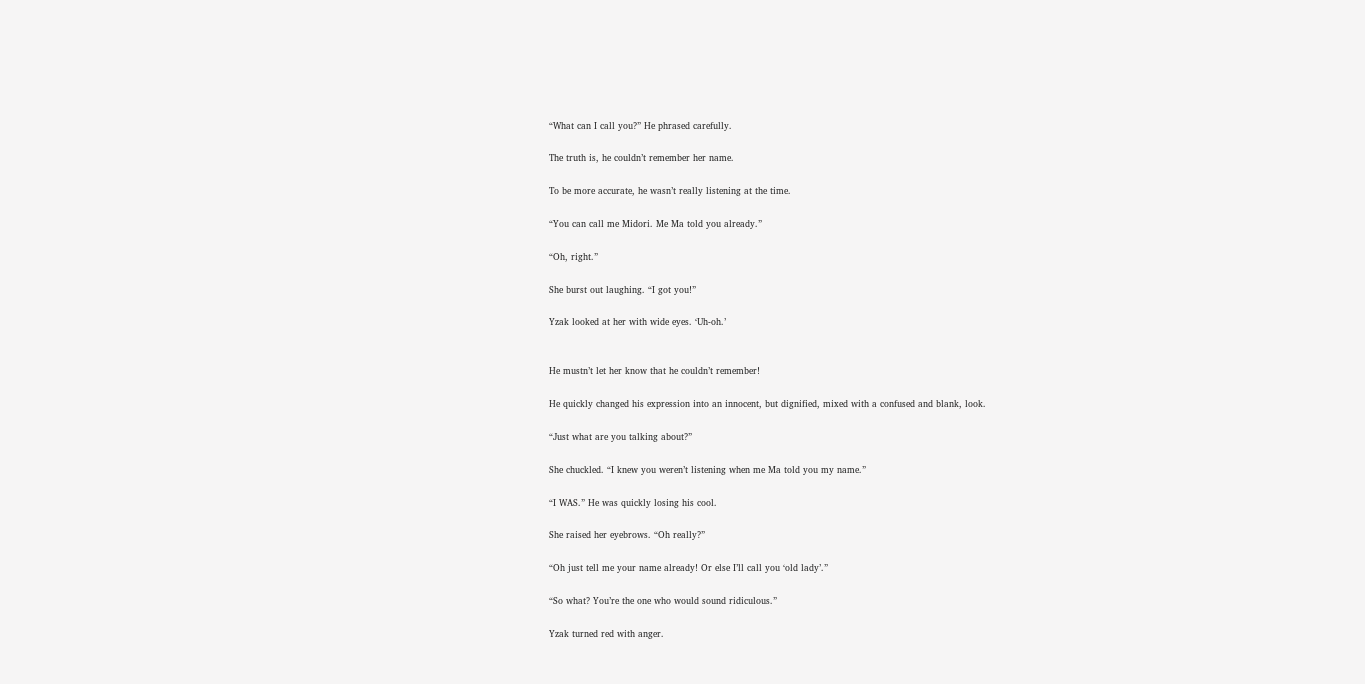“What can I call you?” He phrased carefully.

The truth is, he couldn’t remember her name.

To be more accurate, he wasn’t really listening at the time.

“You can call me Midori. Me Ma told you already.”

“Oh, right.”

She burst out laughing. “I got you!”

Yzak looked at her with wide eyes. ‘Uh-oh.’


He mustn’t let her know that he couldn’t remember!

He quickly changed his expression into an innocent, but dignified, mixed with a confused and blank, look.

“Just what are you talking about?”

She chuckled. “I knew you weren’t listening when me Ma told you my name.”

“I WAS.” He was quickly losing his cool.

She raised her eyebrows. “Oh really?”

“Oh just tell me your name already! Or else I’ll call you ‘old lady’.”

“So what? You’re the one who would sound ridiculous.”

Yzak turned red with anger.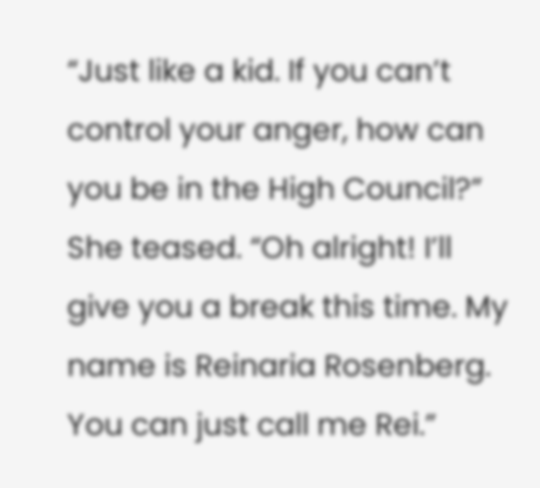“Just like a kid. If you can’t control your anger, how can you be in the High Council?” She teased. “Oh alright! I’ll give you a break this time. My name is Reinaria Rosenberg. You can just call me Rei.”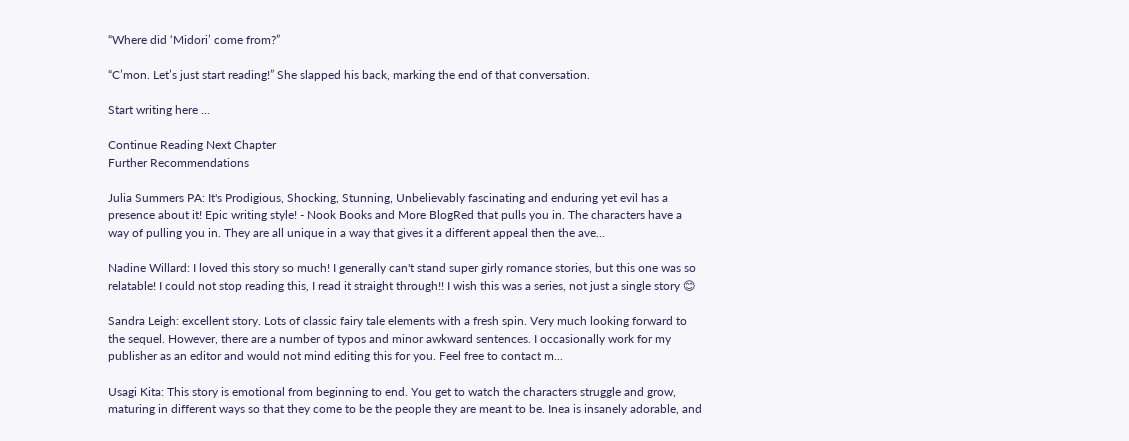“Where did ‘Midori’ come from?”

“C’mon. Let’s just start reading!” She slapped his back, marking the end of that conversation.

Start writing here ...

Continue Reading Next Chapter
Further Recommendations

Julia Summers PA: It's Prodigious, Shocking, Stunning, Unbelievably fascinating and enduring yet evil has a presence about it! Epic writing style! - Nook Books and More BlogRed that pulls you in. The characters have a way of pulling you in. They are all unique in a way that gives it a different appeal then the ave...

Nadine Willard: I loved this story so much! I generally can't stand super girly romance stories, but this one was so relatable! I could not stop reading this, I read it straight through!! I wish this was a series, not just a single story 😊

Sandra Leigh: excellent story. Lots of classic fairy tale elements with a fresh spin. Very much looking forward to the sequel. However, there are a number of typos and minor awkward sentences. I occasionally work for my publisher as an editor and would not mind editing this for you. Feel free to contact m...

Usagi Kita: This story is emotional from beginning to end. You get to watch the characters struggle and grow, maturing in different ways so that they come to be the people they are meant to be. Inea is insanely adorable, and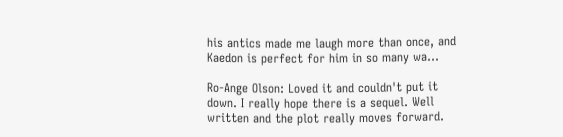his antics made me laugh more than once, and Kaedon is perfect for him in so many wa...

Ro-Ange Olson: Loved it and couldn't put it down. I really hope there is a sequel. Well written and the plot really moves forward.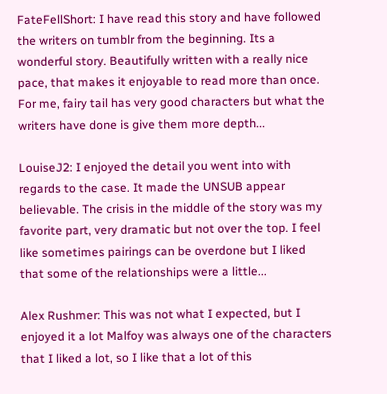FateFellShort: I have read this story and have followed the writers on tumblr from the beginning. Its a wonderful story. Beautifully written with a really nice pace, that makes it enjoyable to read more than once. For me, fairy tail has very good characters but what the writers have done is give them more depth...

LouiseJ2: I enjoyed the detail you went into with regards to the case. It made the UNSUB appear believable. The crisis in the middle of the story was my favorite part, very dramatic but not over the top. I feel like sometimes pairings can be overdone but I liked that some of the relationships were a little...

Alex Rushmer: This was not what I expected, but I enjoyed it a lot Malfoy was always one of the characters that I liked a lot, so I like that a lot of this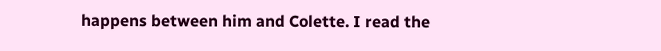happens between him and Colette. I read the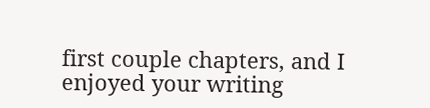first couple chapters, and I enjoyed your writing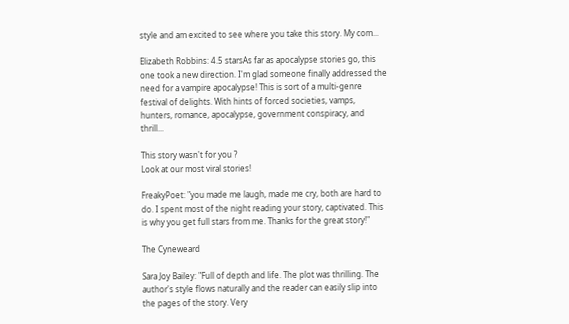style and am excited to see where you take this story. My com...

Elizabeth Robbins: 4.5 starsAs far as apocalypse stories go, this one took a new direction. I'm glad someone finally addressed the need for a vampire apocalypse! This is sort of a multi-genre festival of delights. With hints of forced societies, vamps, hunters, romance, apocalypse, government conspiracy, and thrill...

This story wasn't for you ?
Look at our most viral stories!

FreakyPoet: "you made me laugh, made me cry, both are hard to do. I spent most of the night reading your story, captivated. This is why you get full stars from me. Thanks for the great story!"

The Cyneweard

Sara Joy Bailey: "Full of depth and life. The plot was thrilling. The author's style flows naturally and the reader can easily slip into the pages of the story. Very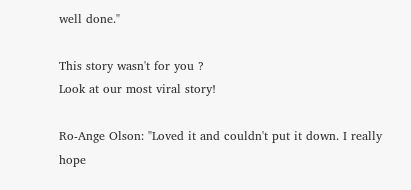well done."

This story wasn't for you ?
Look at our most viral story!

Ro-Ange Olson: "Loved it and couldn't put it down. I really hope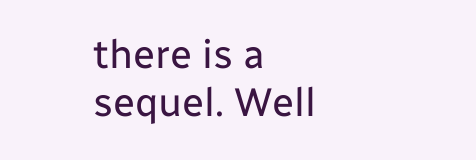there is a sequel. Well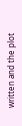written and the plot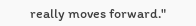really moves forward."